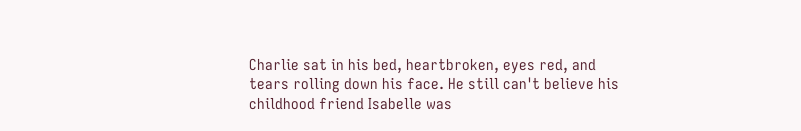Charlie sat in his bed, heartbroken, eyes red, and tears rolling down his face. He still can't believe his childhood friend Isabelle was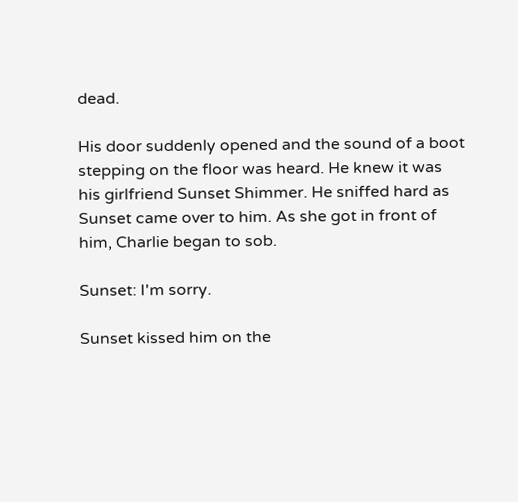dead.

His door suddenly opened and the sound of a boot stepping on the floor was heard. He knew it was his girlfriend Sunset Shimmer. He sniffed hard as Sunset came over to him. As she got in front of him, Charlie began to sob.

Sunset: I'm sorry.

Sunset kissed him on the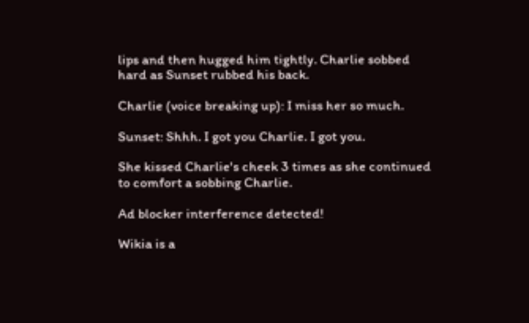lips and then hugged him tightly. Charlie sobbed hard as Sunset rubbed his back.

Charlie (voice breaking up): I miss her so much.

Sunset: Shhh. I got you Charlie. I got you.

She kissed Charlie's cheek 3 times as she continued to comfort a sobbing Charlie.

Ad blocker interference detected!

Wikia is a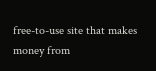free-to-use site that makes money from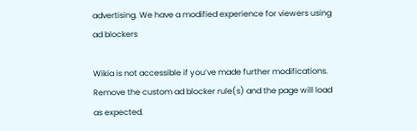advertising. We have a modified experience for viewers using ad blockers

Wikia is not accessible if you’ve made further modifications. Remove the custom ad blocker rule(s) and the page will load as expected.